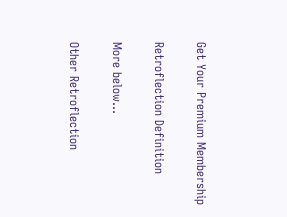Get Your Premium Membership

Retroflection Definition

More below...

Other Retroflection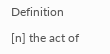Definition

[n] the act of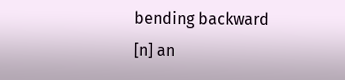bending backward
[n] an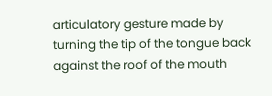articulatory gesture made by turning the tip of the tongue back against the roof of the mouth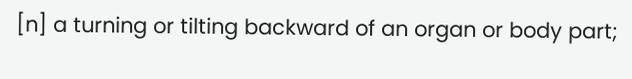[n] a turning or tilting backward of an organ or body part;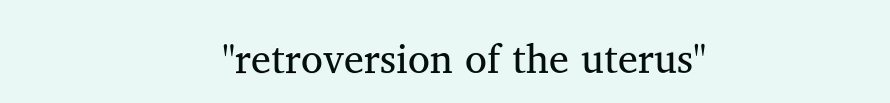"retroversion of the uterus"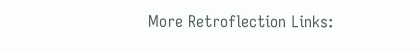More Retroflection Links: